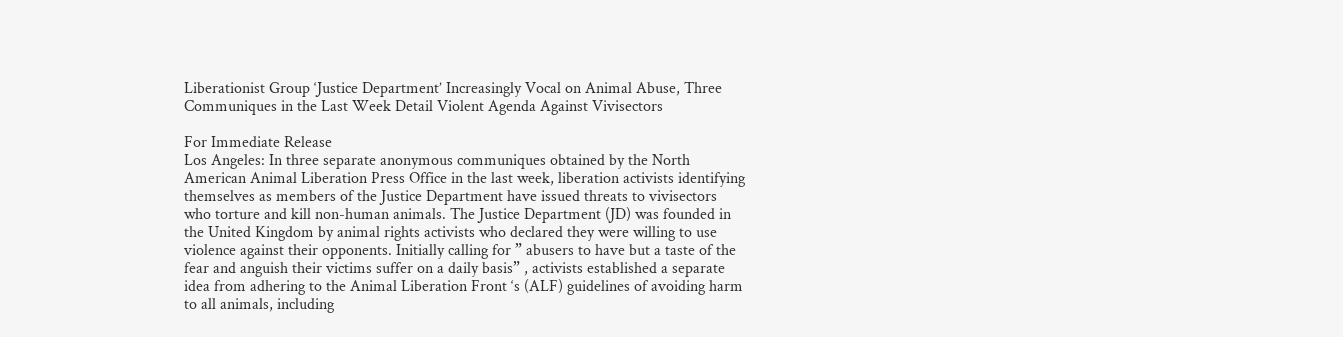Liberationist Group ‘Justice Department’ Increasingly Vocal on Animal Abuse, Three Communiques in the Last Week Detail Violent Agenda Against Vivisectors

For Immediate Release
Los Angeles: In three separate anonymous communiques obtained by the North American Animal Liberation Press Office in the last week, liberation activists identifying themselves as members of the Justice Department have issued threats to vivisectors who torture and kill non-human animals. The Justice Department (JD) was founded in the United Kingdom by animal rights activists who declared they were willing to use violence against their opponents. Initially calling for ” abusers to have but a taste of the fear and anguish their victims suffer on a daily basis” , activists established a separate idea from adhering to the Animal Liberation Front ‘s (ALF) guidelines of avoiding harm to all animals, including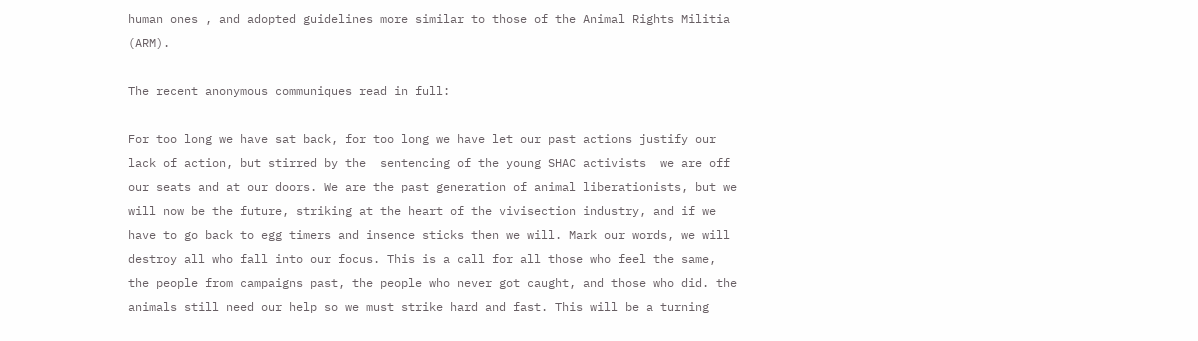human ones , and adopted guidelines more similar to those of the Animal Rights Militia (ARM).

The recent anonymous communiques read in full:

For too long we have sat back, for too long we have let our past actions justify our lack of action, but stirred by the  sentencing of the young SHAC activists  we are off our seats and at our doors. We are the past generation of animal liberationists, but we will now be the future, striking at the heart of the vivisection industry, and if we have to go back to egg timers and insence sticks then we will. Mark our words, we will destroy all who fall into our focus. This is a call for all those who feel the same, the people from campaigns past, the people who never got caught, and those who did. the animals still need our help so we must strike hard and fast. This will be a turning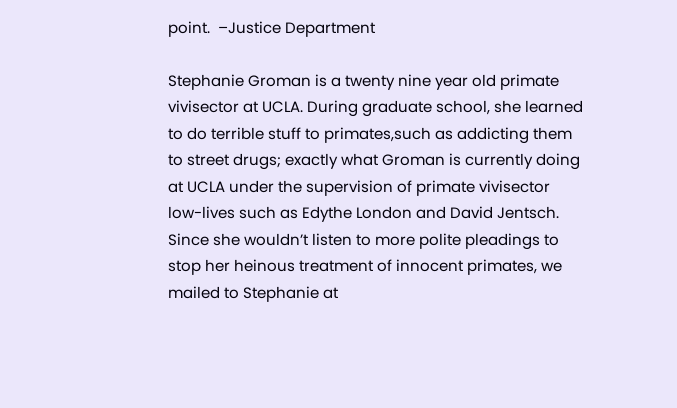point.  –Justice Department

Stephanie Groman is a twenty nine year old primate vivisector at UCLA. During graduate school, she learned to do terrible stuff to primates,such as addicting them to street drugs; exactly what Groman is currently doing at UCLA under the supervision of primate vivisector low-lives such as Edythe London and David Jentsch. Since she wouldn’t listen to more polite pleadings to stop her heinous treatment of innocent primates, we mailed to Stephanie at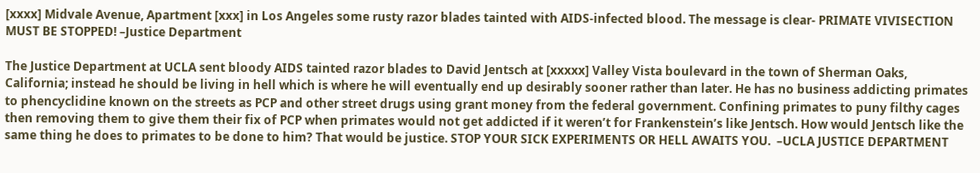[xxxx] Midvale Avenue, Apartment [xxx] in Los Angeles some rusty razor blades tainted with AIDS-infected blood. The message is clear- PRIMATE VIVISECTION MUST BE STOPPED! –Justice Department

The Justice Department at UCLA sent bloody AIDS tainted razor blades to David Jentsch at [xxxxx] Valley Vista boulevard in the town of Sherman Oaks, California; instead he should be living in hell which is where he will eventually end up desirably sooner rather than later. He has no business addicting primates to phencyclidine known on the streets as PCP and other street drugs using grant money from the federal government. Confining primates to puny filthy cages then removing them to give them their fix of PCP when primates would not get addicted if it weren’t for Frankenstein’s like Jentsch. How would Jentsch like the same thing he does to primates to be done to him? That would be justice. STOP YOUR SICK EXPERIMENTS OR HELL AWAITS YOU.  –UCLA JUSTICE DEPARTMENT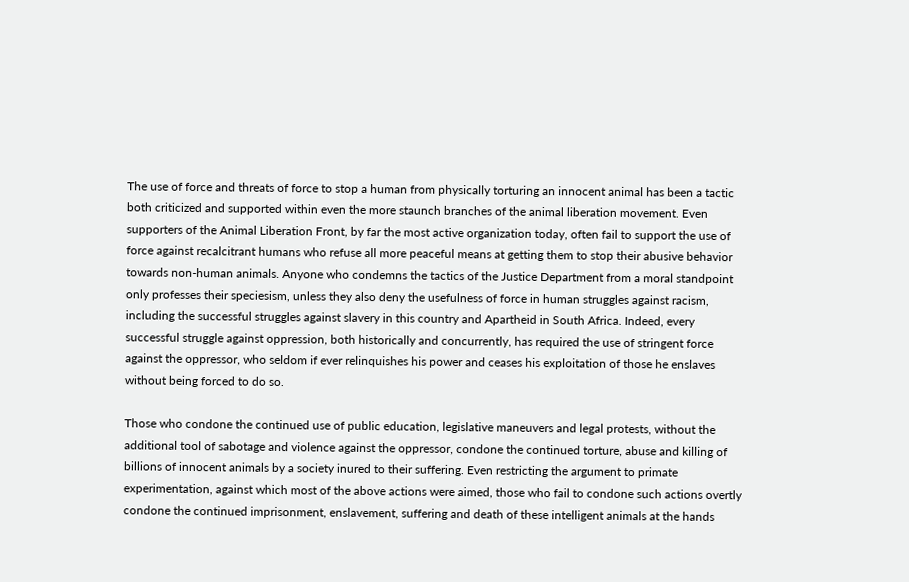The use of force and threats of force to stop a human from physically torturing an innocent animal has been a tactic both criticized and supported within even the more staunch branches of the animal liberation movement. Even supporters of the Animal Liberation Front, by far the most active organization today, often fail to support the use of force against recalcitrant humans who refuse all more peaceful means at getting them to stop their abusive behavior towards non-human animals. Anyone who condemns the tactics of the Justice Department from a moral standpoint only professes their speciesism, unless they also deny the usefulness of force in human struggles against racism, including the successful struggles against slavery in this country and Apartheid in South Africa. Indeed, every successful struggle against oppression, both historically and concurrently, has required the use of stringent force against the oppressor, who seldom if ever relinquishes his power and ceases his exploitation of those he enslaves without being forced to do so.

Those who condone the continued use of public education, legislative maneuvers and legal protests, without the additional tool of sabotage and violence against the oppressor, condone the continued torture, abuse and killing of billions of innocent animals by a society inured to their suffering. Even restricting the argument to primate experimentation, against which most of the above actions were aimed, those who fail to condone such actions overtly condone the continued imprisonment, enslavement, suffering and death of these intelligent animals at the hands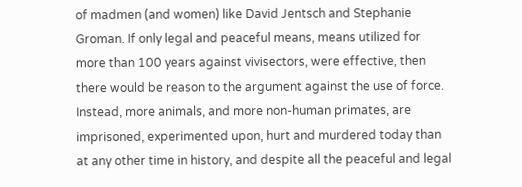of madmen (and women) like David Jentsch and Stephanie Groman. If only legal and peaceful means, means utilized for more than 100 years against vivisectors, were effective, then there would be reason to the argument against the use of force. Instead, more animals, and more non-human primates, are imprisoned, experimented upon, hurt and murdered today than at any other time in history, and despite all the peaceful and legal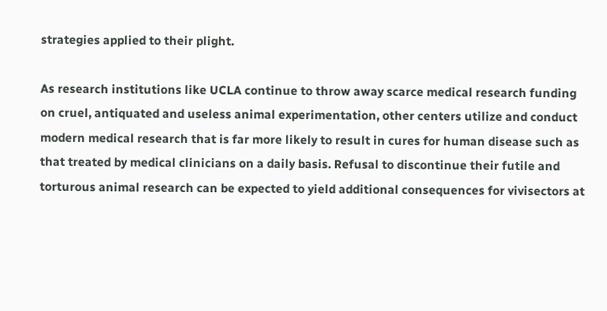strategies applied to their plight.

As research institutions like UCLA continue to throw away scarce medical research funding on cruel, antiquated and useless animal experimentation, other centers utilize and conduct modern medical research that is far more likely to result in cures for human disease such as that treated by medical clinicians on a daily basis. Refusal to discontinue their futile and torturous animal research can be expected to yield additional consequences for vivisectors at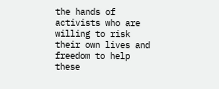the hands of activists who are willing to risk their own lives and freedom to help these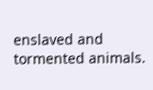enslaved and tormented animals.